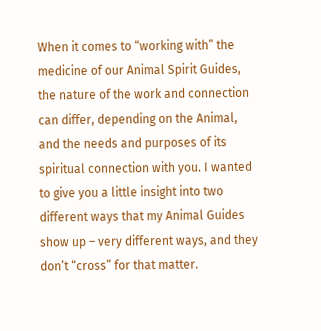When it comes to “working with” the medicine of our Animal Spirit Guides, the nature of the work and connection can differ, depending on the Animal, and the needs and purposes of its spiritual connection with you. I wanted to give you a little insight into two different ways that my Animal Guides show up – very different ways, and they don’t “cross” for that matter.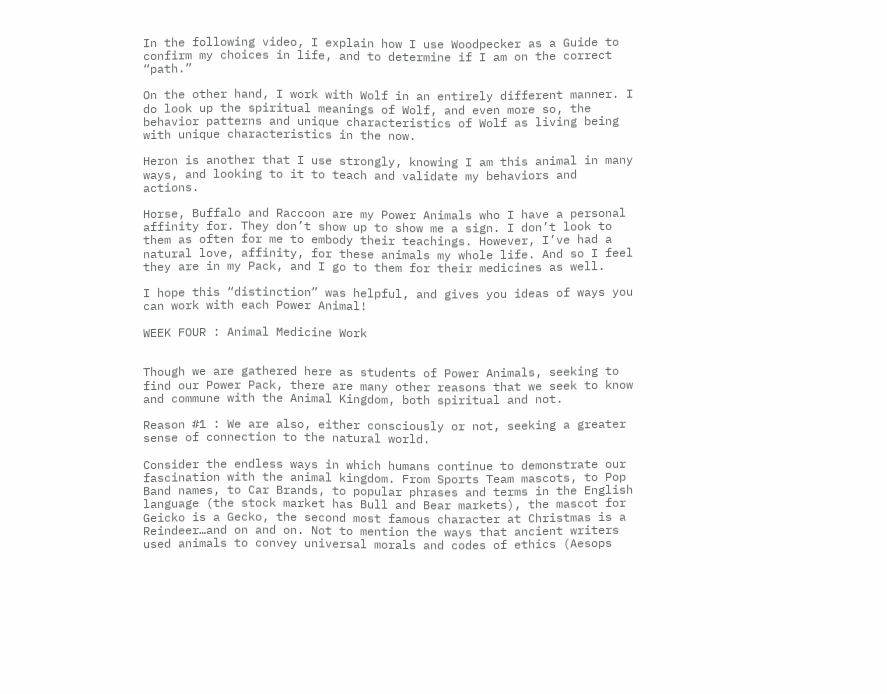In the following video, I explain how I use Woodpecker as a Guide to confirm my choices in life, and to determine if I am on the correct “path.”

On the other hand, I work with Wolf in an entirely different manner. I do look up the spiritual meanings of Wolf, and even more so, the behavior patterns and unique characteristics of Wolf as living being with unique characteristics in the now.

Heron is another that I use strongly, knowing I am this animal in many ways, and looking to it to teach and validate my behaviors and actions.

Horse, Buffalo and Raccoon are my Power Animals who I have a personal affinity for. They don’t show up to show me a sign. I don’t look to them as often for me to embody their teachings. However, I’ve had a natural love, affinity, for these animals my whole life. And so I feel they are in my Pack, and I go to them for their medicines as well.

I hope this “distinction” was helpful, and gives you ideas of ways you can work with each Power Animal!

WEEK FOUR : Animal Medicine Work


Though we are gathered here as students of Power Animals, seeking to find our Power Pack, there are many other reasons that we seek to know and commune with the Animal Kingdom, both spiritual and not.

Reason #1 : We are also, either consciously or not, seeking a greater sense of connection to the natural world.

Consider the endless ways in which humans continue to demonstrate our fascination with the animal kingdom. From Sports Team mascots, to Pop Band names, to Car Brands, to popular phrases and terms in the English language (the stock market has Bull and Bear markets), the mascot for Geicko is a Gecko, the second most famous character at Christmas is a Reindeer…and on and on. Not to mention the ways that ancient writers used animals to convey universal morals and codes of ethics (Aesops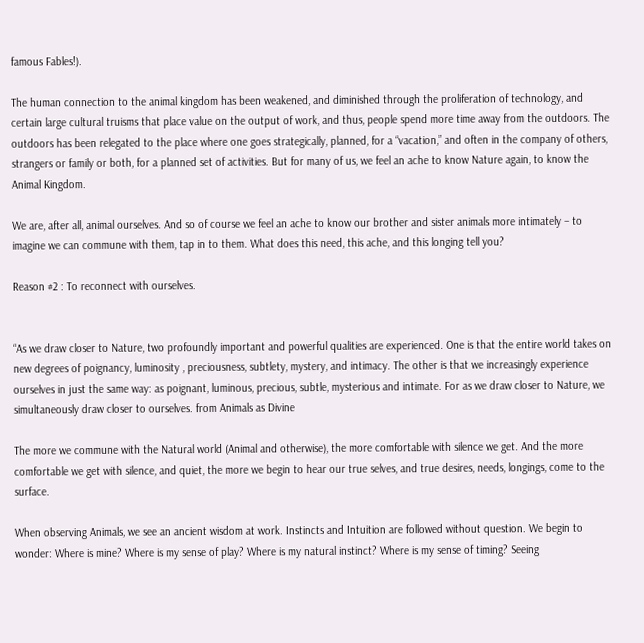famous Fables!).

The human connection to the animal kingdom has been weakened, and diminished through the proliferation of technology, and certain large cultural truisms that place value on the output of work, and thus, people spend more time away from the outdoors. The outdoors has been relegated to the place where one goes strategically, planned, for a “vacation,” and often in the company of others, strangers or family or both, for a planned set of activities. But for many of us, we feel an ache to know Nature again, to know the Animal Kingdom.

We are, after all, animal ourselves. And so of course we feel an ache to know our brother and sister animals more intimately – to imagine we can commune with them, tap in to them. What does this need, this ache, and this longing tell you?

Reason #2 : To reconnect with ourselves.


“As we draw closer to Nature, two profoundly important and powerful qualities are experienced. One is that the entire world takes on new degrees of poignancy, luminosity , preciousness, subtlety, mystery, and intimacy. The other is that we increasingly experience ourselves in just the same way: as poignant, luminous, precious, subtle, mysterious and intimate. For as we draw closer to Nature, we simultaneously draw closer to ourselves. from Animals as Divine

The more we commune with the Natural world (Animal and otherwise), the more comfortable with silence we get. And the more comfortable we get with silence, and quiet, the more we begin to hear our true selves, and true desires, needs, longings, come to the surface.

When observing Animals, we see an ancient wisdom at work. Instincts and Intuition are followed without question. We begin to wonder: Where is mine? Where is my sense of play? Where is my natural instinct? Where is my sense of timing? Seeing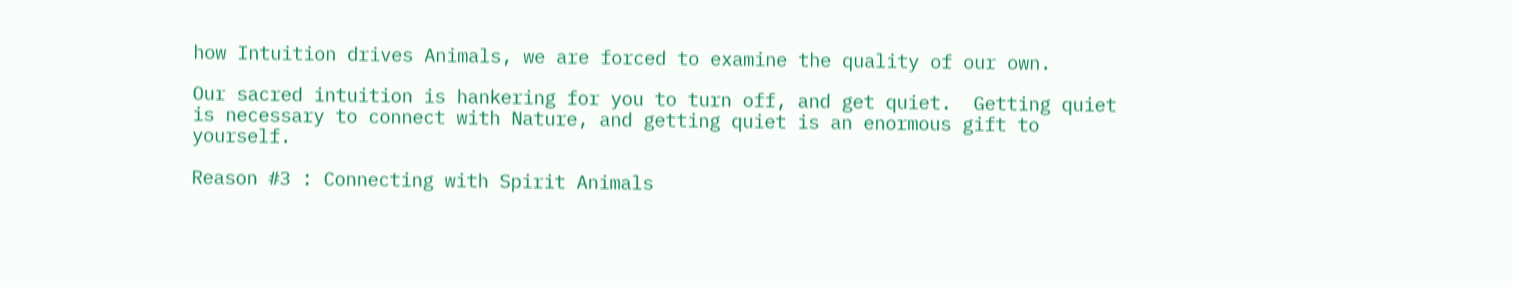how Intuition drives Animals, we are forced to examine the quality of our own.

Our sacred intuition is hankering for you to turn off, and get quiet.  Getting quiet is necessary to connect with Nature, and getting quiet is an enormous gift to yourself.

Reason #3 : Connecting with Spirit Animals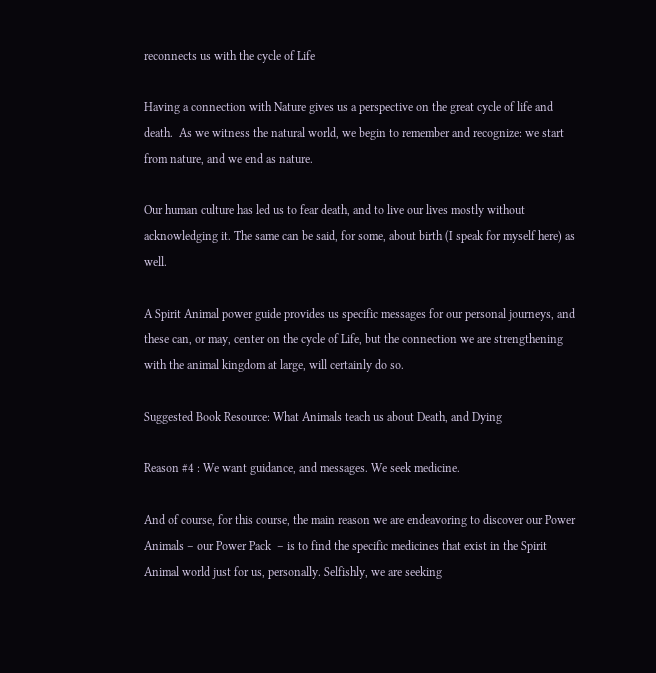reconnects us with the cycle of Life

Having a connection with Nature gives us a perspective on the great cycle of life and death.  As we witness the natural world, we begin to remember and recognize: we start from nature, and we end as nature.

Our human culture has led us to fear death, and to live our lives mostly without acknowledging it. The same can be said, for some, about birth (I speak for myself here) as well.

A Spirit Animal power guide provides us specific messages for our personal journeys, and these can, or may, center on the cycle of Life, but the connection we are strengthening with the animal kingdom at large, will certainly do so.

Suggested Book Resource: What Animals teach us about Death, and Dying

Reason #4 : We want guidance, and messages. We seek medicine.

And of course, for this course, the main reason we are endeavoring to discover our Power Animals – our Power Pack  – is to find the specific medicines that exist in the Spirit Animal world just for us, personally. Selfishly, we are seeking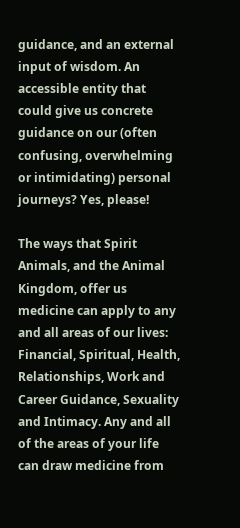guidance, and an external input of wisdom. An accessible entity that could give us concrete guidance on our (often confusing, overwhelming or intimidating) personal journeys? Yes, please!

The ways that Spirit Animals, and the Animal Kingdom, offer us medicine can apply to any and all areas of our lives: Financial, Spiritual, Health, Relationships, Work and Career Guidance, Sexuality and Intimacy. Any and all of the areas of your life can draw medicine from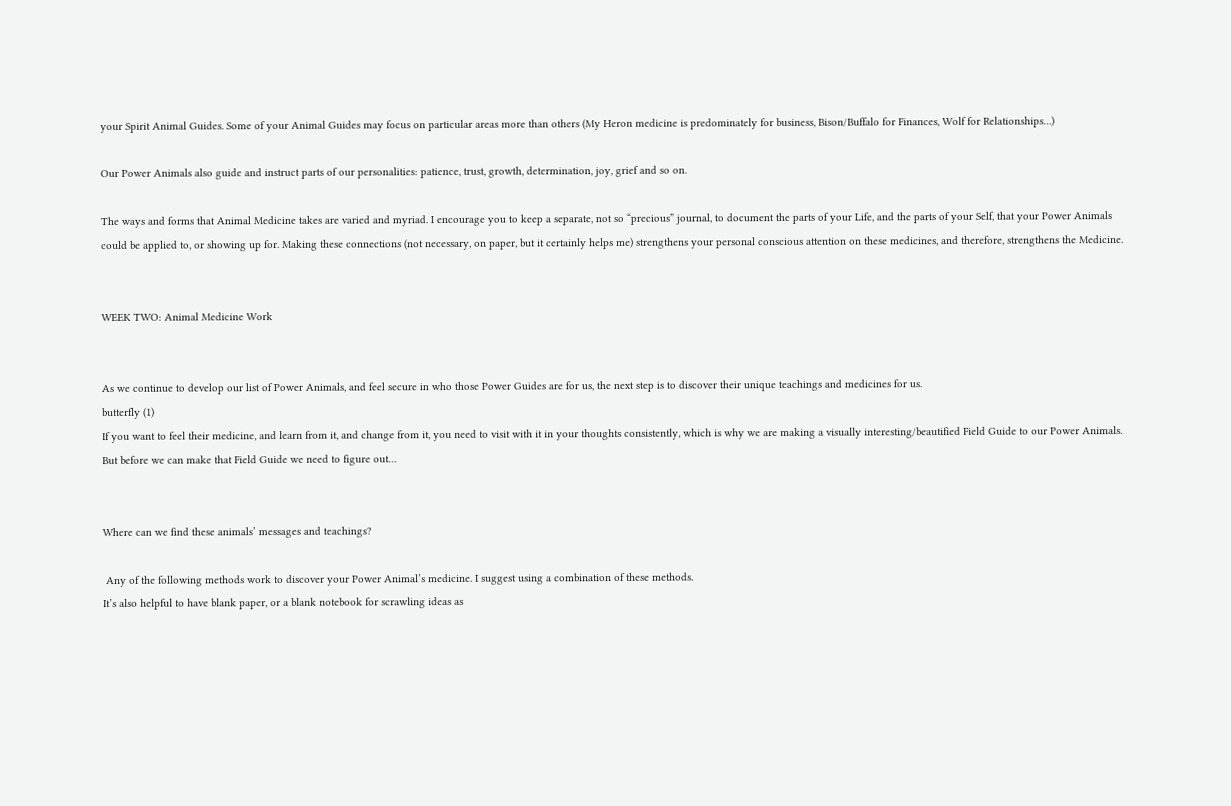your Spirit Animal Guides. Some of your Animal Guides may focus on particular areas more than others (My Heron medicine is predominately for business, Bison/Buffalo for Finances, Wolf for Relationships…)

Our Power Animals also guide and instruct parts of our personalities: patience, trust, growth, determination, joy, grief and so on.

The ways and forms that Animal Medicine takes are varied and myriad. I encourage you to keep a separate, not so “precious” journal, to document the parts of your Life, and the parts of your Self, that your Power Animals could be applied to, or showing up for. Making these connections (not necessary, on paper, but it certainly helps me) strengthens your personal conscious attention on these medicines, and therefore, strengthens the Medicine.


WEEK TWO: Animal Medicine Work


As we continue to develop our list of Power Animals, and feel secure in who those Power Guides are for us, the next step is to discover their unique teachings and medicines for us.
butterfly (1)
If you want to feel their medicine, and learn from it, and change from it, you need to visit with it in your thoughts consistently, which is why we are making a visually interesting/beautified Field Guide to our Power Animals.
But before we can make that Field Guide we need to figure out…


Where can we find these animals’ messages and teachings?

 Any of the following methods work to discover your Power Animal’s medicine. I suggest using a combination of these methods.
It’s also helpful to have blank paper, or a blank notebook for scrawling ideas as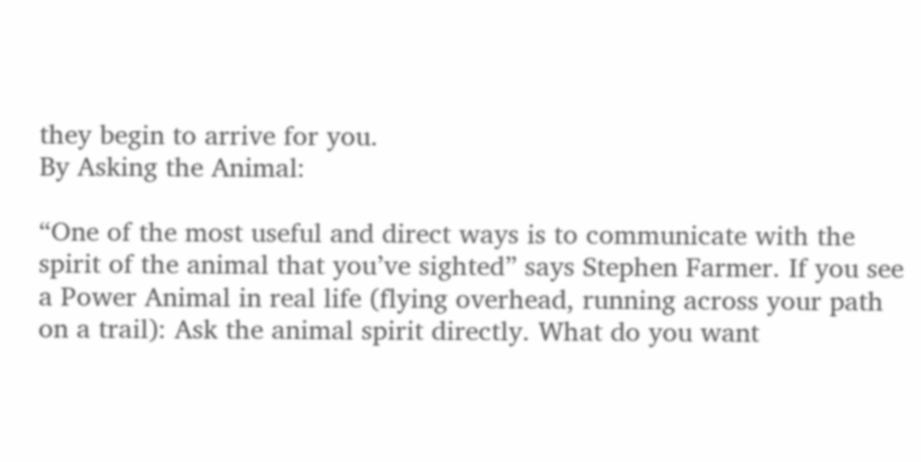they begin to arrive for you.
By Asking the Animal:

“One of the most useful and direct ways is to communicate with the spirit of the animal that you’ve sighted” says Stephen Farmer. If you see a Power Animal in real life (flying overhead, running across your path on a trail): Ask the animal spirit directly. What do you want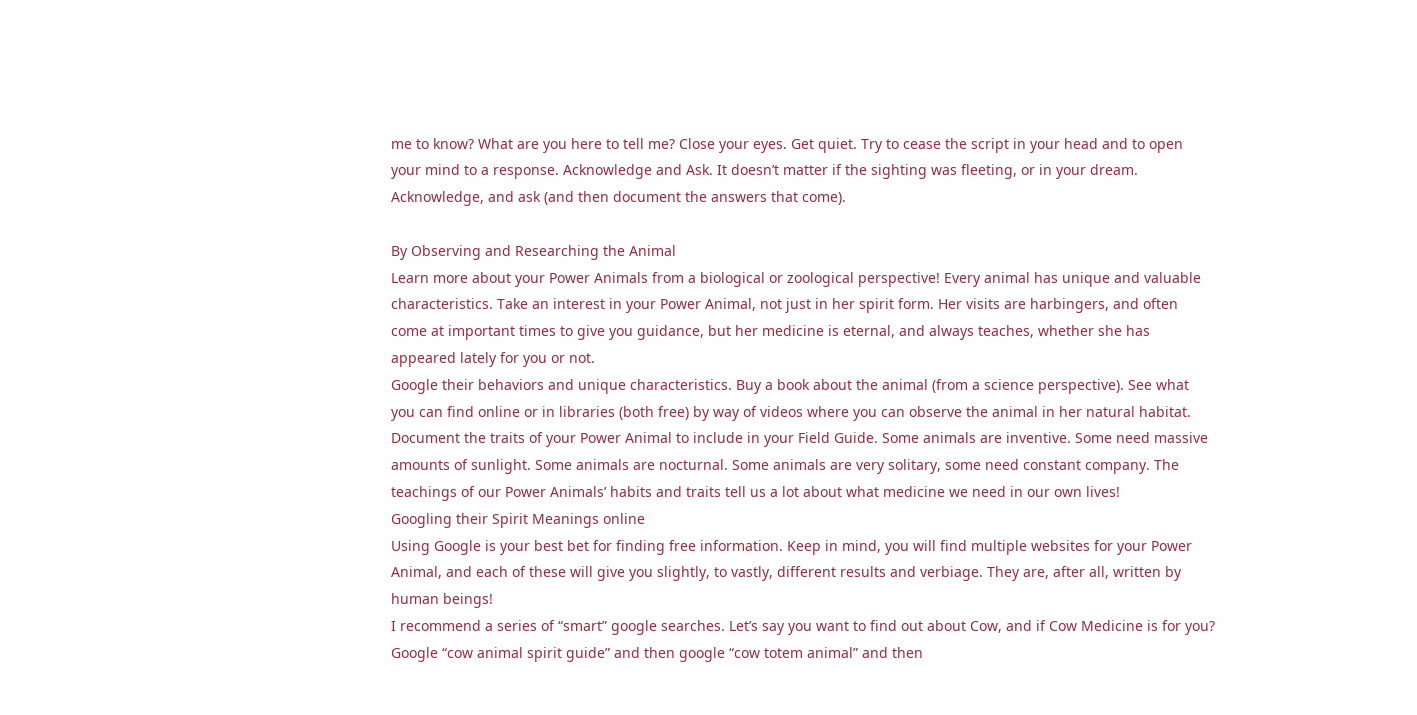me to know? What are you here to tell me? Close your eyes. Get quiet. Try to cease the script in your head and to open your mind to a response. Acknowledge and Ask. It doesn’t matter if the sighting was fleeting, or in your dream. Acknowledge, and ask (and then document the answers that come).

By Observing and Researching the Animal
Learn more about your Power Animals from a biological or zoological perspective! Every animal has unique and valuable characteristics. Take an interest in your Power Animal, not just in her spirit form. Her visits are harbingers, and often come at important times to give you guidance, but her medicine is eternal, and always teaches, whether she has appeared lately for you or not.
Google their behaviors and unique characteristics. Buy a book about the animal (from a science perspective). See what you can find online or in libraries (both free) by way of videos where you can observe the animal in her natural habitat.
Document the traits of your Power Animal to include in your Field Guide. Some animals are inventive. Some need massive amounts of sunlight. Some animals are nocturnal. Some animals are very solitary, some need constant company. The teachings of our Power Animals’ habits and traits tell us a lot about what medicine we need in our own lives!
Googling their Spirit Meanings online
Using Google is your best bet for finding free information. Keep in mind, you will find multiple websites for your Power Animal, and each of these will give you slightly, to vastly, different results and verbiage. They are, after all, written by human beings!
I recommend a series of “smart” google searches. Let’s say you want to find out about Cow, and if Cow Medicine is for you? Google “cow animal spirit guide” and then google “cow totem animal” and then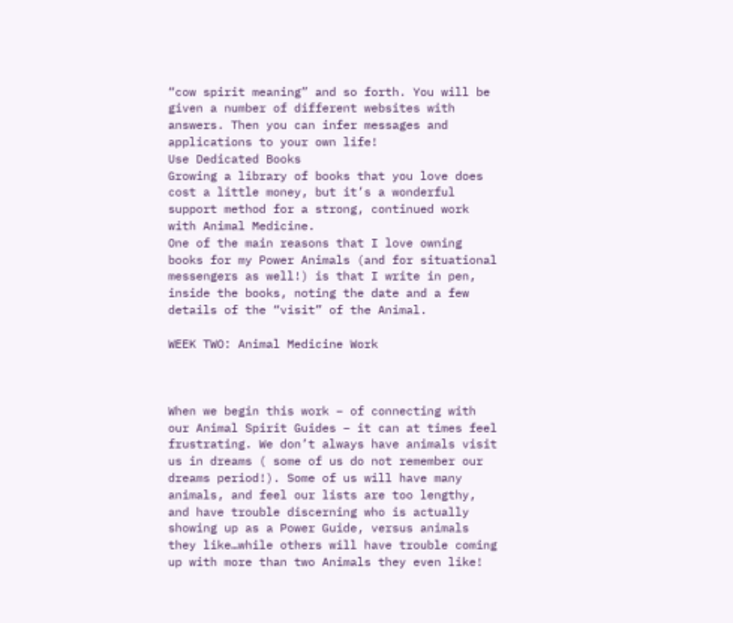“cow spirit meaning” and so forth. You will be given a number of different websites with answers. Then you can infer messages and applications to your own life!
Use Dedicated Books
Growing a library of books that you love does cost a little money, but it’s a wonderful support method for a strong, continued work with Animal Medicine.
One of the main reasons that I love owning books for my Power Animals (and for situational messengers as well!) is that I write in pen, inside the books, noting the date and a few details of the “visit” of the Animal.

WEEK TWO: Animal Medicine Work



When we begin this work – of connecting with our Animal Spirit Guides – it can at times feel frustrating. We don’t always have animals visit us in dreams ( some of us do not remember our dreams period!). Some of us will have many animals, and feel our lists are too lengthy, and have trouble discerning who is actually showing up as a Power Guide, versus animals they like…while others will have trouble coming up with more than two Animals they even like!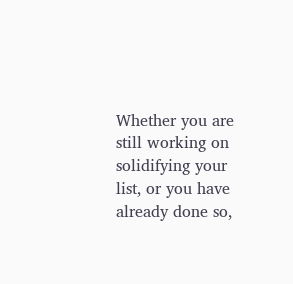Whether you are still working on solidifying your list, or you have already done so,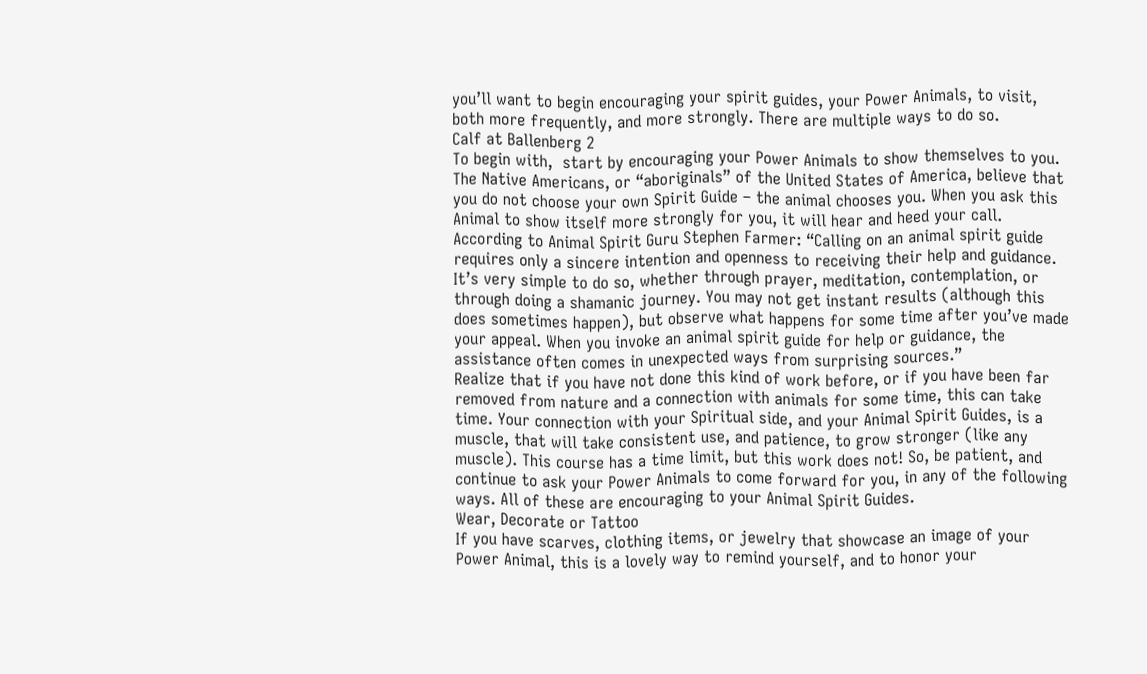you’ll want to begin encouraging your spirit guides, your Power Animals, to visit, both more frequently, and more strongly. There are multiple ways to do so.
Calf at Ballenberg 2
To begin with,  start by encouraging your Power Animals to show themselves to you. The Native Americans, or “aboriginals” of the United States of America, believe that you do not choose your own Spirit Guide – the animal chooses you. When you ask this Animal to show itself more strongly for you, it will hear and heed your call.
According to Animal Spirit Guru Stephen Farmer: “Calling on an animal spirit guide requires only a sincere intention and openness to receiving their help and guidance. It’s very simple to do so, whether through prayer, meditation, contemplation, or through doing a shamanic journey. You may not get instant results (although this does sometimes happen), but observe what happens for some time after you’ve made your appeal. When you invoke an animal spirit guide for help or guidance, the assistance often comes in unexpected ways from surprising sources.”
Realize that if you have not done this kind of work before, or if you have been far removed from nature and a connection with animals for some time, this can take time. Your connection with your Spiritual side, and your Animal Spirit Guides, is a muscle, that will take consistent use, and patience, to grow stronger (like any muscle). This course has a time limit, but this work does not! So, be patient, and continue to ask your Power Animals to come forward for you, in any of the following ways. All of these are encouraging to your Animal Spirit Guides.
Wear, Decorate or Tattoo
If you have scarves, clothing items, or jewelry that showcase an image of your Power Animal, this is a lovely way to remind yourself, and to honor your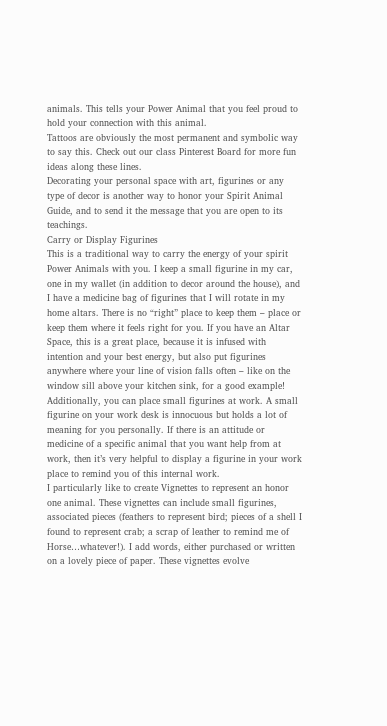animals. This tells your Power Animal that you feel proud to hold your connection with this animal.
Tattoos are obviously the most permanent and symbolic way to say this. Check out our class Pinterest Board for more fun ideas along these lines.
Decorating your personal space with art, figurines or any type of decor is another way to honor your Spirit Animal Guide, and to send it the message that you are open to its teachings.
Carry or Display Figurines
This is a traditional way to carry the energy of your spirit Power Animals with you. I keep a small figurine in my car, one in my wallet (in addition to decor around the house), and I have a medicine bag of figurines that I will rotate in my home altars. There is no “right” place to keep them – place or keep them where it feels right for you. If you have an Altar Space, this is a great place, because it is infused with intention and your best energy, but also put figurines anywhere where your line of vision falls often – like on the window sill above your kitchen sink, for a good example!
Additionally, you can place small figurines at work. A small figurine on your work desk is innocuous but holds a lot of meaning for you personally. If there is an attitude or medicine of a specific animal that you want help from at work, then it’s very helpful to display a figurine in your work place to remind you of this internal work.
I particularly like to create Vignettes to represent an honor one animal. These vignettes can include small figurines, associated pieces (feathers to represent bird; pieces of a shell I found to represent crab; a scrap of leather to remind me of Horse…whatever!). I add words, either purchased or written on a lovely piece of paper. These vignettes evolve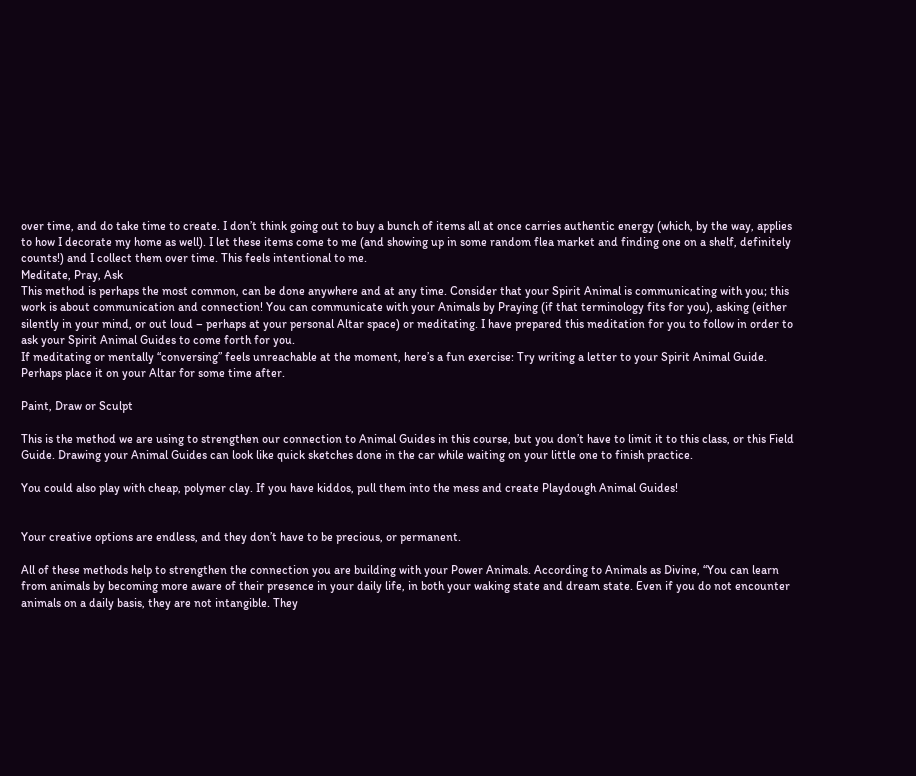over time, and do take time to create. I don’t think going out to buy a bunch of items all at once carries authentic energy (which, by the way, applies to how I decorate my home as well). I let these items come to me (and showing up in some random flea market and finding one on a shelf, definitely counts!) and I collect them over time. This feels intentional to me.
Meditate, Pray, Ask
This method is perhaps the most common, can be done anywhere and at any time. Consider that your Spirit Animal is communicating with you; this work is about communication and connection! You can communicate with your Animals by Praying (if that terminology fits for you), asking (either silently in your mind, or out loud – perhaps at your personal Altar space) or meditating. I have prepared this meditation for you to follow in order to ask your Spirit Animal Guides to come forth for you.
If meditating or mentally “conversing” feels unreachable at the moment, here’s a fun exercise: Try writing a letter to your Spirit Animal Guide. Perhaps place it on your Altar for some time after.

Paint, Draw or Sculpt

This is the method we are using to strengthen our connection to Animal Guides in this course, but you don’t have to limit it to this class, or this Field Guide. Drawing your Animal Guides can look like quick sketches done in the car while waiting on your little one to finish practice.

You could also play with cheap, polymer clay. If you have kiddos, pull them into the mess and create Playdough Animal Guides!


Your creative options are endless, and they don’t have to be precious, or permanent.

All of these methods help to strengthen the connection you are building with your Power Animals. According to Animals as Divine, “You can learn from animals by becoming more aware of their presence in your daily life, in both your waking state and dream state. Even if you do not encounter animals on a daily basis, they are not intangible. They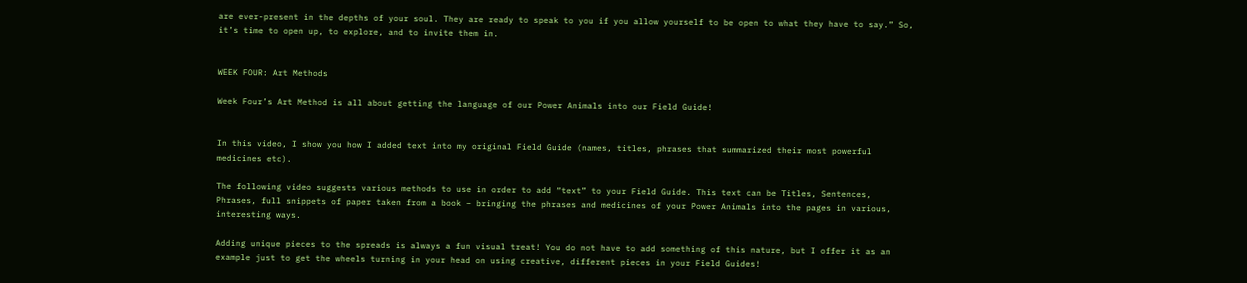are ever-present in the depths of your soul. They are ready to speak to you if you allow yourself to be open to what they have to say.” So, it’s time to open up, to explore, and to invite them in.


WEEK FOUR: Art Methods

Week Four’s Art Method is all about getting the language of our Power Animals into our Field Guide!


In this video, I show you how I added text into my original Field Guide (names, titles, phrases that summarized their most powerful medicines etc).

The following video suggests various methods to use in order to add “text” to your Field Guide. This text can be Titles, Sentences, Phrases, full snippets of paper taken from a book – bringing the phrases and medicines of your Power Animals into the pages in various, interesting ways.

Adding unique pieces to the spreads is always a fun visual treat! You do not have to add something of this nature, but I offer it as an example just to get the wheels turning in your head on using creative, different pieces in your Field Guides!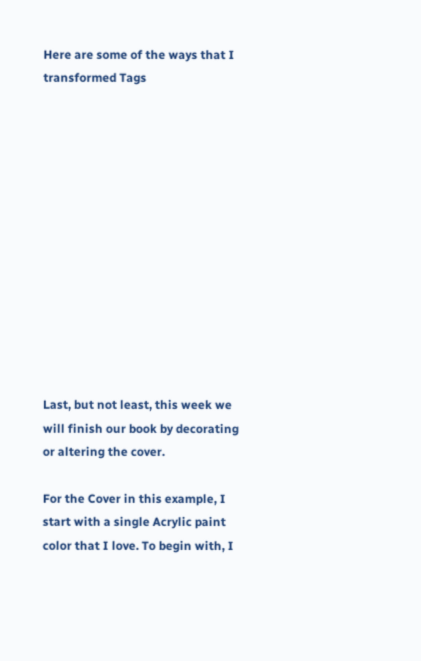Here are some of the ways that I transformed Tags













Last, but not least, this week we will finish our book by decorating or altering the cover.

For the Cover in this example, I start with a single Acrylic paint color that I love. To begin with, I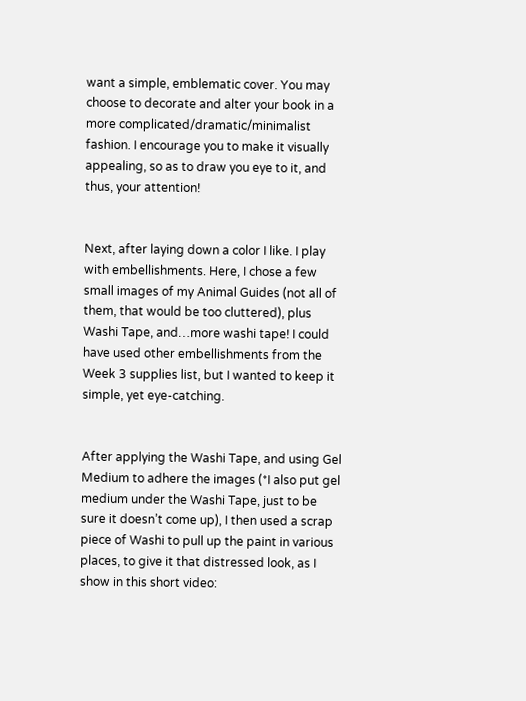want a simple, emblematic cover. You may choose to decorate and alter your book in a more complicated/dramatic/minimalist fashion. I encourage you to make it visually appealing, so as to draw you eye to it, and thus, your attention!


Next, after laying down a color I like. I play with embellishments. Here, I chose a few small images of my Animal Guides (not all of them, that would be too cluttered), plus Washi Tape, and…more washi tape! I could have used other embellishments from the Week 3 supplies list, but I wanted to keep it simple, yet eye-catching.


After applying the Washi Tape, and using Gel Medium to adhere the images (*I also put gel medium under the Washi Tape, just to be sure it doesn’t come up), I then used a scrap piece of Washi to pull up the paint in various places, to give it that distressed look, as I show in this short video: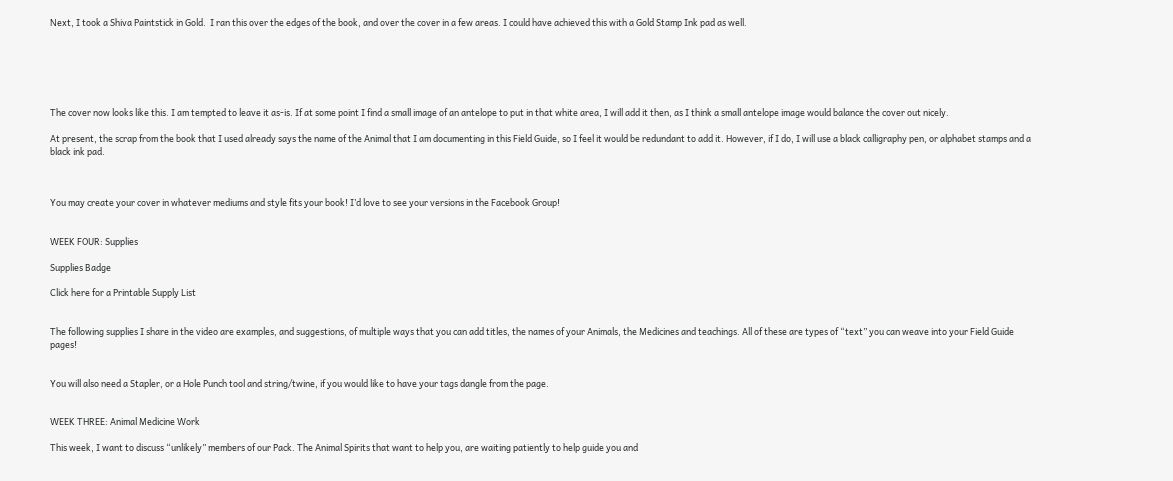Next, I took a Shiva Paintstick in Gold.  I ran this over the edges of the book, and over the cover in a few areas. I could have achieved this with a Gold Stamp Ink pad as well.






The cover now looks like this. I am tempted to leave it as-is. If at some point I find a small image of an antelope to put in that white area, I will add it then, as I think a small antelope image would balance the cover out nicely.

At present, the scrap from the book that I used already says the name of the Animal that I am documenting in this Field Guide, so I feel it would be redundant to add it. However, if I do, I will use a black calligraphy pen, or alphabet stamps and a black ink pad.



You may create your cover in whatever mediums and style fits your book! I’d love to see your versions in the Facebook Group!


WEEK FOUR: Supplies

Supplies Badge

Click here for a Printable Supply List


The following supplies I share in the video are examples, and suggestions, of multiple ways that you can add titles, the names of your Animals, the Medicines and teachings. All of these are types of “text” you can weave into your Field Guide pages!


You will also need a Stapler, or a Hole Punch tool and string/twine, if you would like to have your tags dangle from the page.


WEEK THREE: Animal Medicine Work

This week, I want to discuss “unlikely” members of our Pack. The Animal Spirits that want to help you, are waiting patiently to help guide you and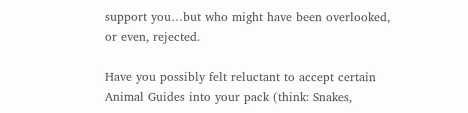support you…but who might have been overlooked, or even, rejected.

Have you possibly felt reluctant to accept certain Animal Guides into your pack (think: Snakes,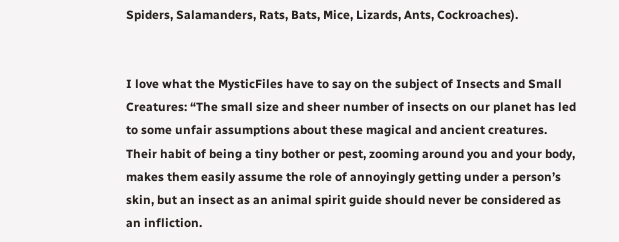Spiders, Salamanders, Rats, Bats, Mice, Lizards, Ants, Cockroaches).


I love what the MysticFiles have to say on the subject of Insects and Small Creatures: “The small size and sheer number of insects on our planet has led to some unfair assumptions about these magical and ancient creatures. Their habit of being a tiny bother or pest, zooming around you and your body, makes them easily assume the role of annoyingly getting under a person’s skin, but an insect as an animal spirit guide should never be considered as an infliction.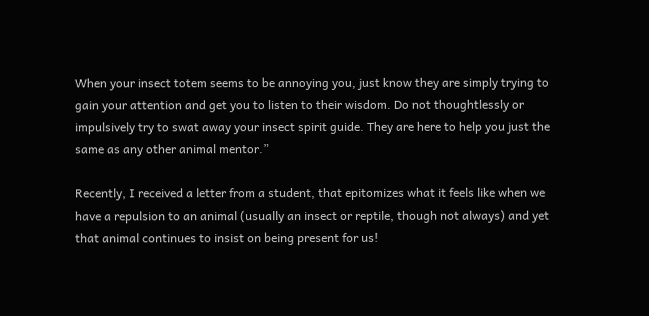When your insect totem seems to be annoying you, just know they are simply trying to gain your attention and get you to listen to their wisdom. Do not thoughtlessly or impulsively try to swat away your insect spirit guide. They are here to help you just the same as any other animal mentor.”

Recently, I received a letter from a student, that epitomizes what it feels like when we have a repulsion to an animal (usually an insect or reptile, though not always) and yet that animal continues to insist on being present for us!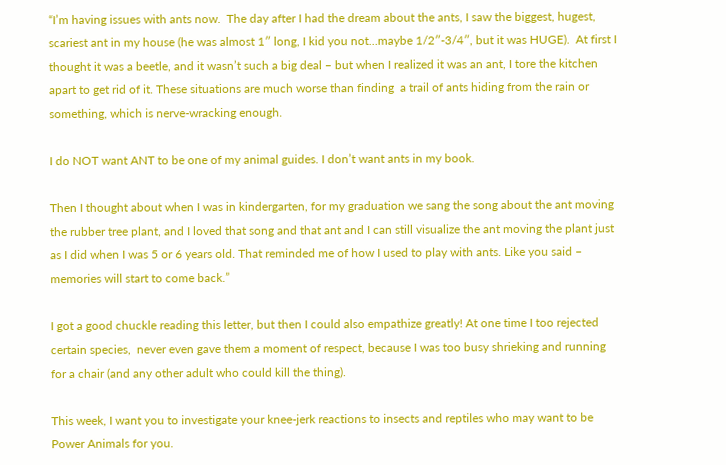“I’m having issues with ants now.  The day after I had the dream about the ants, I saw the biggest, hugest, scariest ant in my house (he was almost 1″ long, I kid you not…maybe 1/2″-3/4″, but it was HUGE).  At first I thought it was a beetle, and it wasn’t such a big deal – but when I realized it was an ant, I tore the kitchen apart to get rid of it. These situations are much worse than finding  a trail of ants hiding from the rain or something, which is nerve-wracking enough.

I do NOT want ANT to be one of my animal guides. I don’t want ants in my book.

Then I thought about when I was in kindergarten, for my graduation we sang the song about the ant moving the rubber tree plant, and I loved that song and that ant and I can still visualize the ant moving the plant just as I did when I was 5 or 6 years old. That reminded me of how I used to play with ants. Like you said – memories will start to come back.”

I got a good chuckle reading this letter, but then I could also empathize greatly! At one time I too rejected certain species,  never even gave them a moment of respect, because I was too busy shrieking and running for a chair (and any other adult who could kill the thing).

This week, I want you to investigate your knee-jerk reactions to insects and reptiles who may want to be Power Animals for you.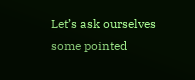Let’s ask ourselves some pointed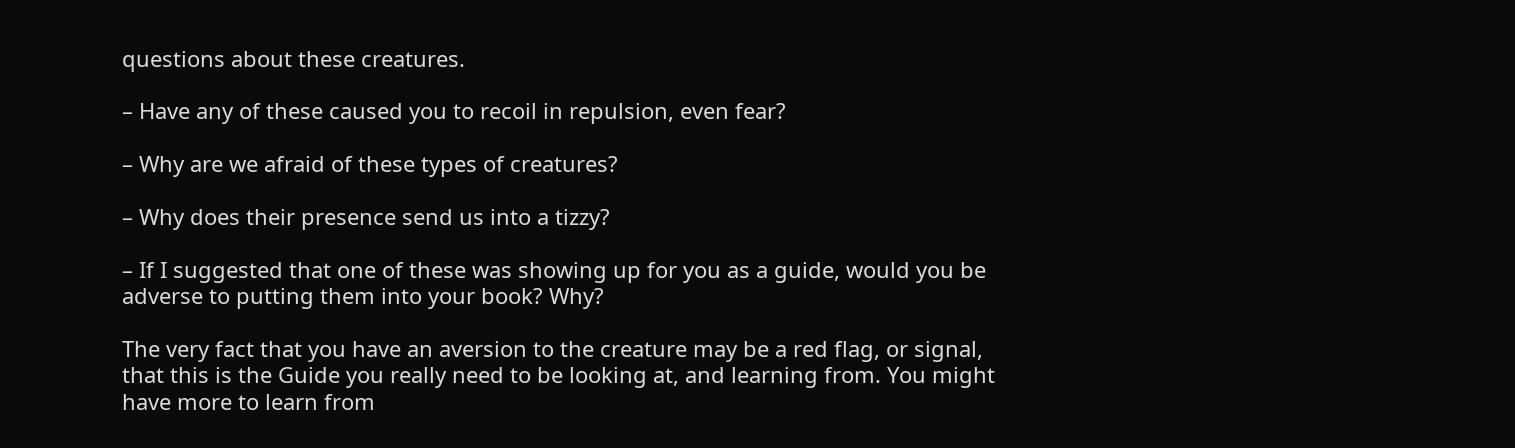questions about these creatures.

– Have any of these caused you to recoil in repulsion, even fear?

– Why are we afraid of these types of creatures?

– Why does their presence send us into a tizzy?

– If I suggested that one of these was showing up for you as a guide, would you be adverse to putting them into your book? Why?

The very fact that you have an aversion to the creature may be a red flag, or signal, that this is the Guide you really need to be looking at, and learning from. You might have more to learn from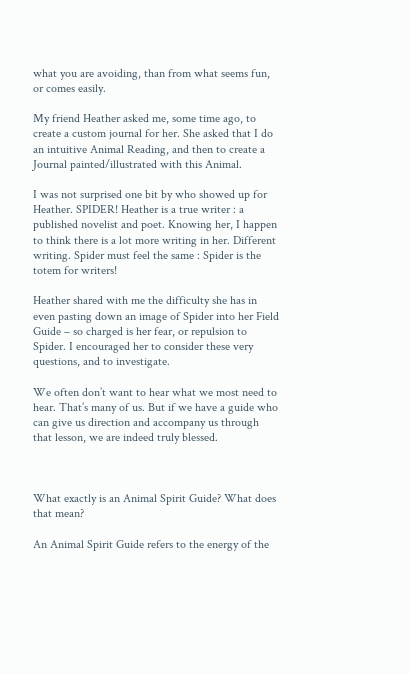what you are avoiding, than from what seems fun, or comes easily.

My friend Heather asked me, some time ago, to create a custom journal for her. She asked that I do an intuitive Animal Reading, and then to create a Journal painted/illustrated with this Animal.

I was not surprised one bit by who showed up for Heather. SPIDER! Heather is a true writer : a published novelist and poet. Knowing her, I happen to think there is a lot more writing in her. Different writing. Spider must feel the same : Spider is the totem for writers!

Heather shared with me the difficulty she has in even pasting down an image of Spider into her Field Guide – so charged is her fear, or repulsion to Spider. I encouraged her to consider these very questions, and to investigate.

We often don’t want to hear what we most need to hear. That’s many of us. But if we have a guide who can give us direction and accompany us through that lesson, we are indeed truly blessed.



What exactly is an Animal Spirit Guide? What does that mean?

An Animal Spirit Guide refers to the energy of the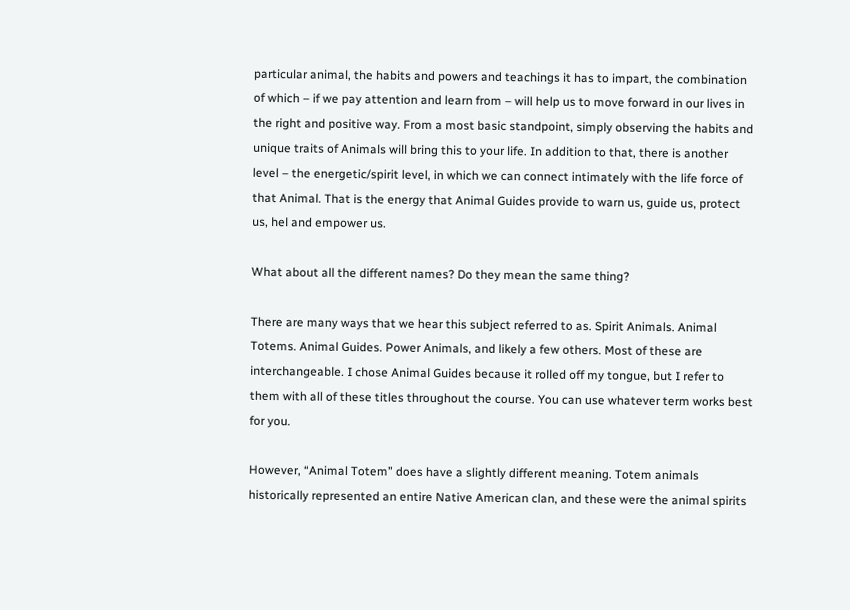particular animal, the habits and powers and teachings it has to impart, the combination of which – if we pay attention and learn from – will help us to move forward in our lives in the right and positive way. From a most basic standpoint, simply observing the habits and unique traits of Animals will bring this to your life. In addition to that, there is another level – the energetic/spirit level, in which we can connect intimately with the life force of that Animal. That is the energy that Animal Guides provide to warn us, guide us, protect us, hel and empower us.

What about all the different names? Do they mean the same thing?

There are many ways that we hear this subject referred to as. Spirit Animals. Animal Totems. Animal Guides. Power Animals, and likely a few others. Most of these are interchangeable. I chose Animal Guides because it rolled off my tongue, but I refer to them with all of these titles throughout the course. You can use whatever term works best for you.

However, “Animal Totem” does have a slightly different meaning. Totem animals historically represented an entire Native American clan, and these were the animal spirits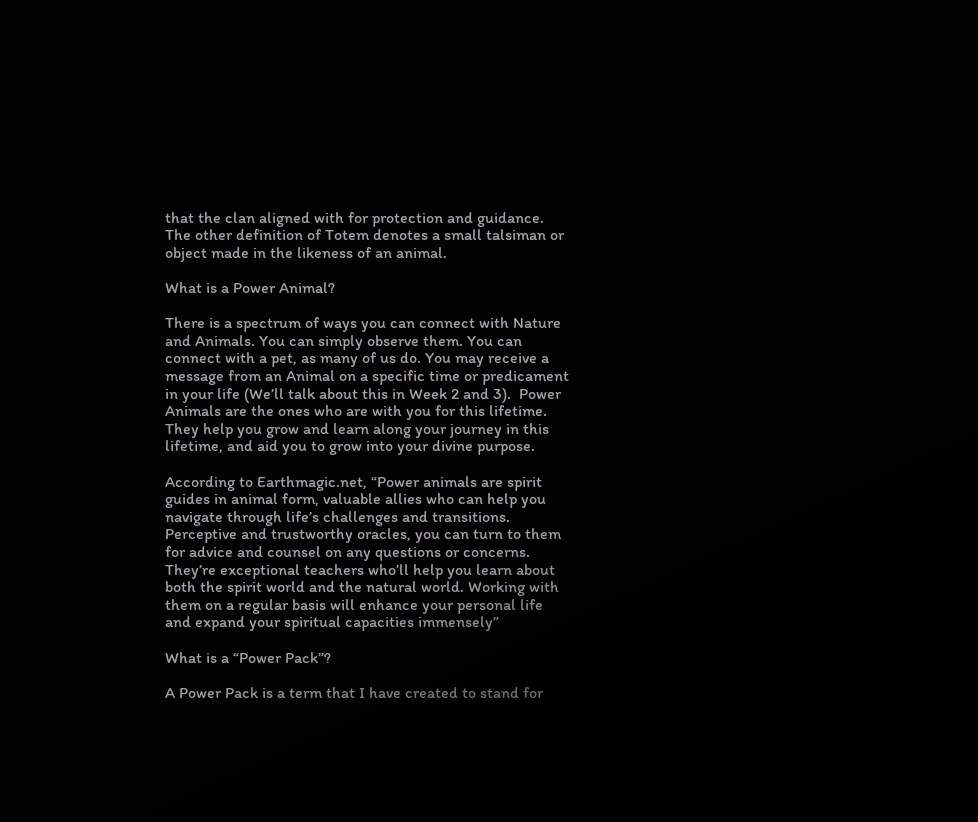that the clan aligned with for protection and guidance. The other definition of Totem denotes a small talsiman or object made in the likeness of an animal.

What is a Power Animal?

There is a spectrum of ways you can connect with Nature and Animals. You can simply observe them. You can connect with a pet, as many of us do. You may receive a message from an Animal on a specific time or predicament in your life (We’ll talk about this in Week 2 and 3).  Power Animals are the ones who are with you for this lifetime.  They help you grow and learn along your journey in this lifetime, and aid you to grow into your divine purpose.

According to Earthmagic.net, “Power animals are spirit guides in animal form, valuable allies who can help you navigate through life’s challenges and transitions. Perceptive and trustworthy oracles, you can turn to them for advice and counsel on any questions or concerns. They’re exceptional teachers who’ll help you learn about both the spirit world and the natural world. Working with them on a regular basis will enhance your personal life and expand your spiritual capacities immensely”

What is a “Power Pack”?

A Power Pack is a term that I have created to stand for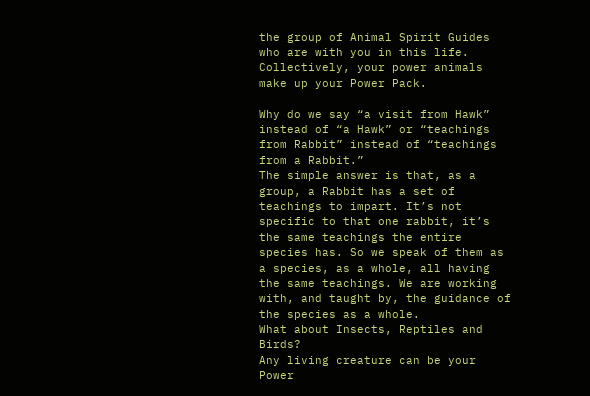the group of Animal Spirit Guides who are with you in this life. Collectively, your power animals make up your Power Pack.

Why do we say “a visit from Hawk” instead of “a Hawk” or “teachings from Rabbit” instead of “teachings from a Rabbit.”
The simple answer is that, as a group, a Rabbit has a set of teachings to impart. It’s not specific to that one rabbit, it’s the same teachings the entire species has. So we speak of them as a species, as a whole, all having the same teachings. We are working with, and taught by, the guidance of the species as a whole.
What about Insects, Reptiles and Birds?
Any living creature can be your Power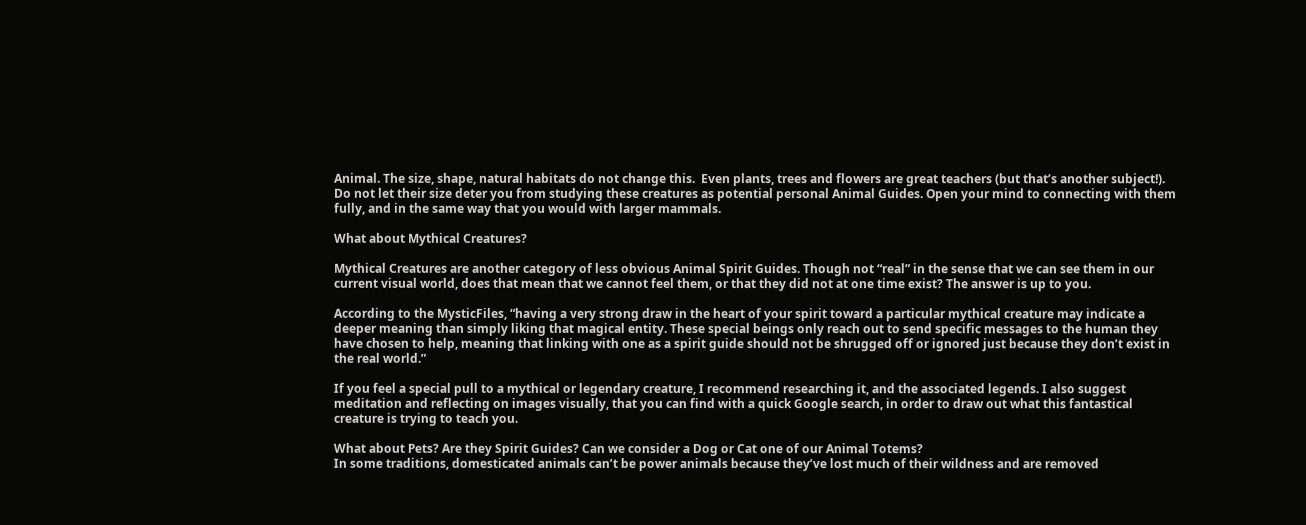Animal. The size, shape, natural habitats do not change this.  Even plants, trees and flowers are great teachers (but that’s another subject!). Do not let their size deter you from studying these creatures as potential personal Animal Guides. Open your mind to connecting with them fully, and in the same way that you would with larger mammals.

What about Mythical Creatures?

Mythical Creatures are another category of less obvious Animal Spirit Guides. Though not “real” in the sense that we can see them in our current visual world, does that mean that we cannot feel them, or that they did not at one time exist? The answer is up to you.

According to the MysticFiles, “having a very strong draw in the heart of your spirit toward a particular mythical creature may indicate a deeper meaning than simply liking that magical entity. These special beings only reach out to send specific messages to the human they have chosen to help, meaning that linking with one as a spirit guide should not be shrugged off or ignored just because they don’t exist in the real world.”

If you feel a special pull to a mythical or legendary creature, I recommend researching it, and the associated legends. I also suggest meditation and reflecting on images visually, that you can find with a quick Google search, in order to draw out what this fantastical creature is trying to teach you.

What about Pets? Are they Spirit Guides? Can we consider a Dog or Cat one of our Animal Totems?
In some traditions, domesticated animals can’t be power animals because they’ve lost much of their wildness and are removed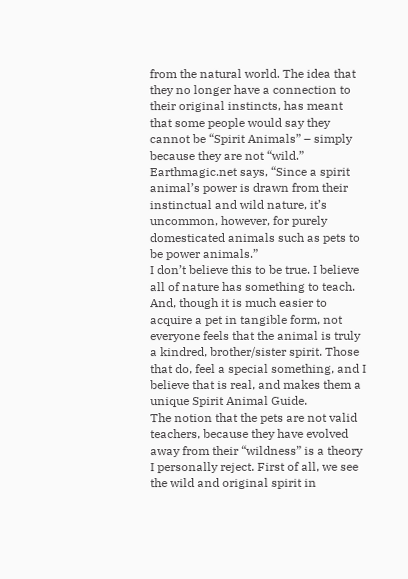from the natural world. The idea that they no longer have a connection to their original instincts, has meant that some people would say they cannot be “Spirit Animals” – simply because they are not “wild.” Earthmagic.net says, “Since a spirit animal’s power is drawn from their instinctual and wild nature, it’s uncommon, however, for purely domesticated animals such as pets to be power animals.”
I don’t believe this to be true. I believe all of nature has something to teach. And, though it is much easier to acquire a pet in tangible form, not everyone feels that the animal is truly a kindred, brother/sister spirit. Those that do, feel a special something, and I believe that is real, and makes them a unique Spirit Animal Guide.
The notion that the pets are not valid teachers, because they have evolved away from their “wildness” is a theory I personally reject. First of all, we see the wild and original spirit in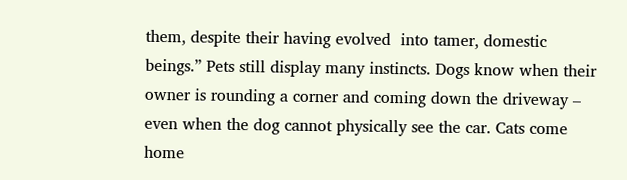them, despite their having evolved  into tamer, domestic beings.” Pets still display many instincts. Dogs know when their owner is rounding a corner and coming down the driveway – even when the dog cannot physically see the car. Cats come home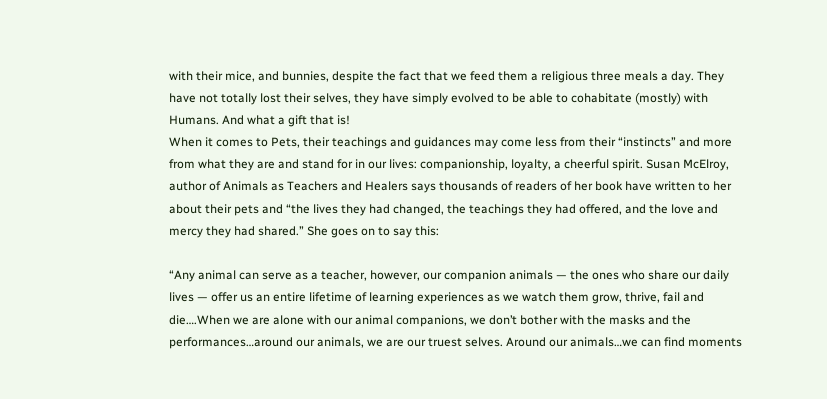with their mice, and bunnies, despite the fact that we feed them a religious three meals a day. They have not totally lost their selves, they have simply evolved to be able to cohabitate (mostly) with Humans. And what a gift that is!
When it comes to Pets, their teachings and guidances may come less from their “instincts” and more from what they are and stand for in our lives: companionship, loyalty, a cheerful spirit. Susan McElroy, author of Animals as Teachers and Healers says thousands of readers of her book have written to her about their pets and “the lives they had changed, the teachings they had offered, and the love and mercy they had shared.” She goes on to say this:

“Any animal can serve as a teacher, however, our companion animals — the ones who share our daily lives — offer us an entire lifetime of learning experiences as we watch them grow, thrive, fail and die….When we are alone with our animal companions, we don’t bother with the masks and the performances…around our animals, we are our truest selves. Around our animals…we can find moments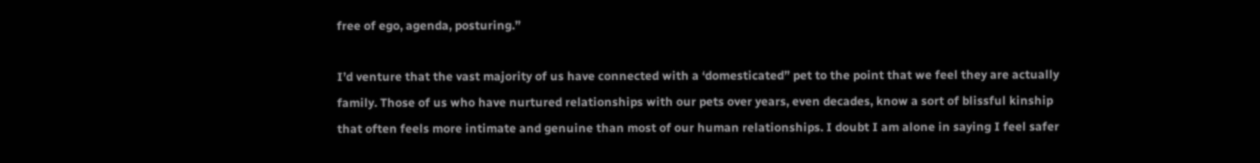free of ego, agenda, posturing.”

I’d venture that the vast majority of us have connected with a ‘domesticated” pet to the point that we feel they are actually family. Those of us who have nurtured relationships with our pets over years, even decades, know a sort of blissful kinship that often feels more intimate and genuine than most of our human relationships. I doubt I am alone in saying I feel safer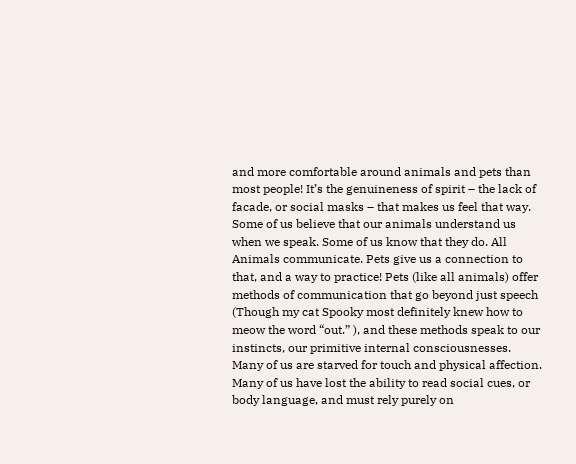and more comfortable around animals and pets than most people! It’s the genuineness of spirit – the lack of facade, or social masks – that makes us feel that way.
Some of us believe that our animals understand us when we speak. Some of us know that they do. All Animals communicate. Pets give us a connection to that, and a way to practice! Pets (like all animals) offer methods of communication that go beyond just speech (Though my cat Spooky most definitely knew how to meow the word “out.” ), and these methods speak to our instincts, our primitive internal consciousnesses. Many of us are starved for touch and physical affection. Many of us have lost the ability to read social cues, or body language, and must rely purely on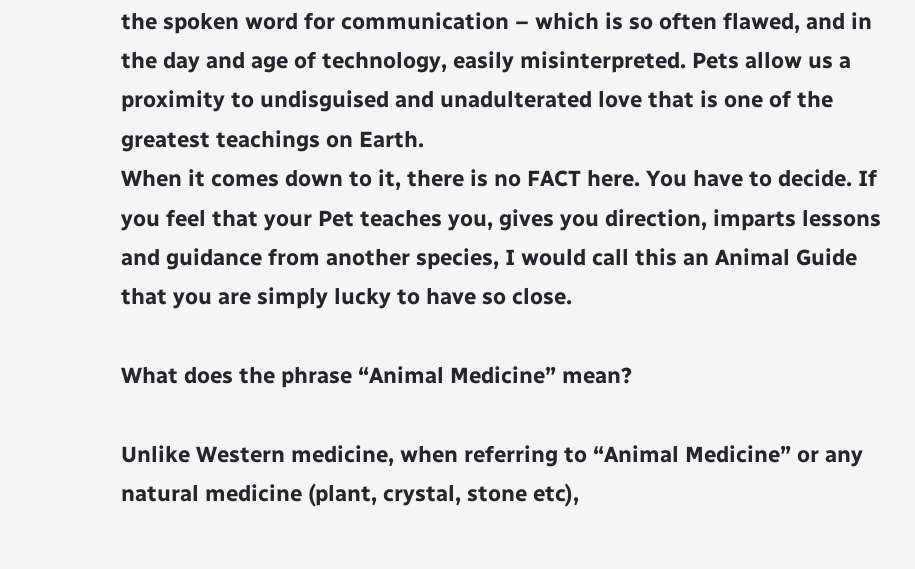the spoken word for communication – which is so often flawed, and in the day and age of technology, easily misinterpreted. Pets allow us a proximity to undisguised and unadulterated love that is one of the greatest teachings on Earth.
When it comes down to it, there is no FACT here. You have to decide. If you feel that your Pet teaches you, gives you direction, imparts lessons and guidance from another species, I would call this an Animal Guide that you are simply lucky to have so close.

What does the phrase “Animal Medicine” mean?

Unlike Western medicine, when referring to “Animal Medicine” or any natural medicine (plant, crystal, stone etc),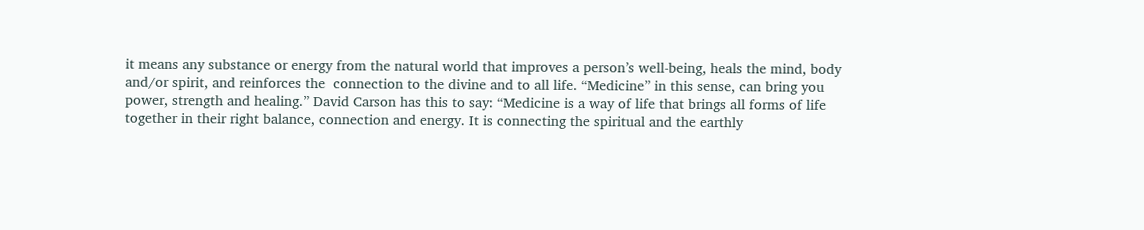it means any substance or energy from the natural world that improves a person’s well-being, heals the mind, body and/or spirit, and reinforces the  connection to the divine and to all life. “Medicine” in this sense, can bring you power, strength and healing.” David Carson has this to say: “Medicine is a way of life that brings all forms of life together in their right balance, connection and energy. It is connecting the spiritual and the earthly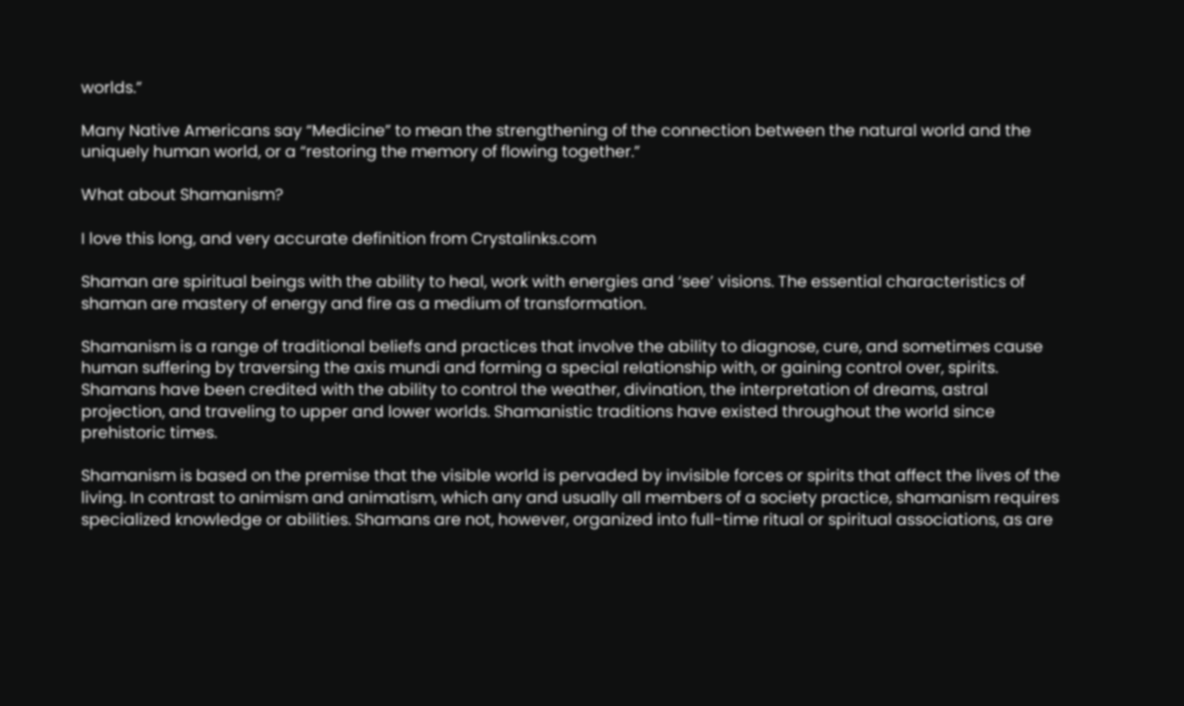worlds.”

Many Native Americans say “Medicine” to mean the strengthening of the connection between the natural world and the uniquely human world, or a “restoring the memory of flowing together.”

What about Shamanism?

I love this long, and very accurate definition from Crystalinks.com

Shaman are spiritual beings with the ability to heal, work with energies and ‘see’ visions. The essential characteristics of shaman are mastery of energy and fire as a medium of transformation.

Shamanism is a range of traditional beliefs and practices that involve the ability to diagnose, cure, and sometimes cause human suffering by traversing the axis mundi and forming a special relationship with, or gaining control over, spirits. Shamans have been credited with the ability to control the weather, divination, the interpretation of dreams, astral projection, and traveling to upper and lower worlds. Shamanistic traditions have existed throughout the world since prehistoric times.

Shamanism is based on the premise that the visible world is pervaded by invisible forces or spirits that affect the lives of the living. In contrast to animism and animatism, which any and usually all members of a society practice, shamanism requires specialized knowledge or abilities. Shamans are not, however, organized into full-time ritual or spiritual associations, as are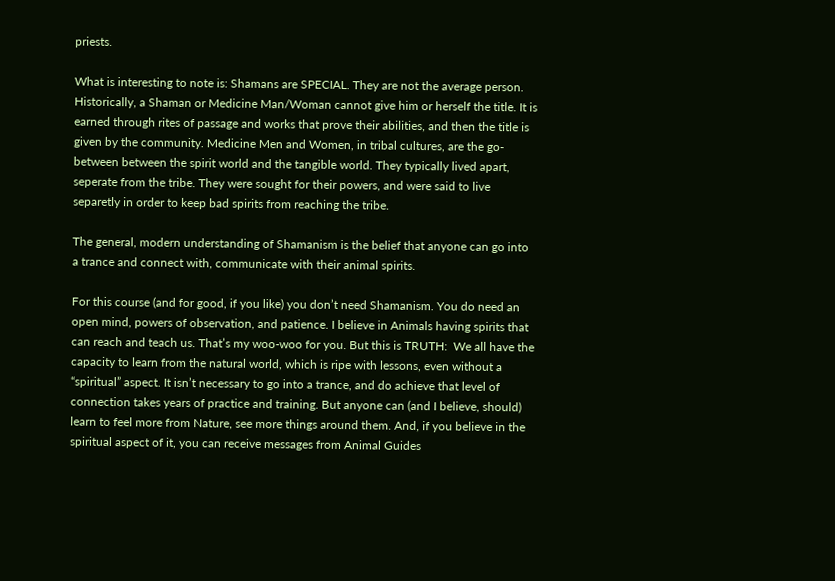priests.

What is interesting to note is: Shamans are SPECIAL. They are not the average person. Historically, a Shaman or Medicine Man/Woman cannot give him or herself the title. It is earned through rites of passage and works that prove their abilities, and then the title is given by the community. Medicine Men and Women, in tribal cultures, are the go-between between the spirit world and the tangible world. They typically lived apart, seperate from the tribe. They were sought for their powers, and were said to live separetly in order to keep bad spirits from reaching the tribe.

The general, modern understanding of Shamanism is the belief that anyone can go into a trance and connect with, communicate with their animal spirits.

For this course (and for good, if you like) you don’t need Shamanism. You do need an open mind, powers of observation, and patience. I believe in Animals having spirits that can reach and teach us. That’s my woo-woo for you. But this is TRUTH:  We all have the capacity to learn from the natural world, which is ripe with lessons, even without a “spiritual” aspect. It isn’t necessary to go into a trance, and do achieve that level of connection takes years of practice and training. But anyone can (and I believe, should) learn to feel more from Nature, see more things around them. And, if you believe in the spiritual aspect of it, you can receive messages from Animal Guides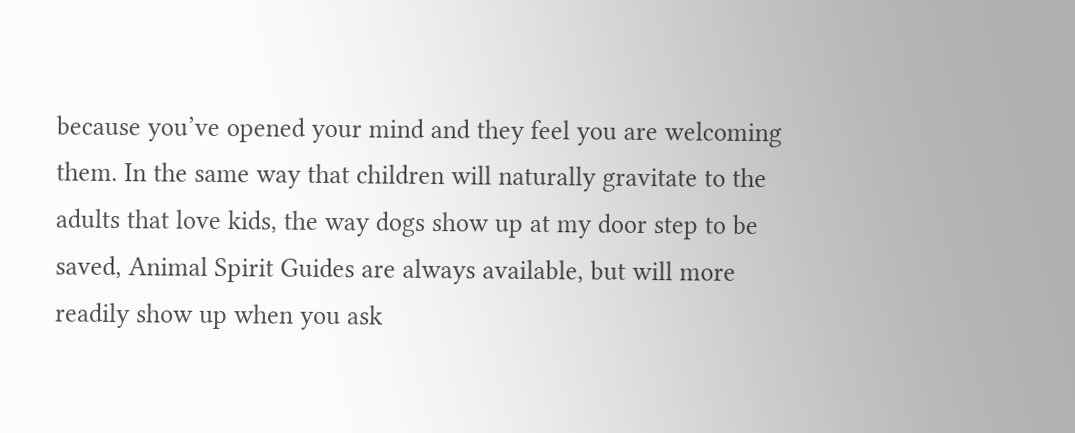because you’ve opened your mind and they feel you are welcoming them. In the same way that children will naturally gravitate to the adults that love kids, the way dogs show up at my door step to be saved, Animal Spirit Guides are always available, but will more readily show up when you ask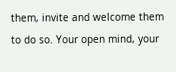them, invite and welcome them to do so. Your open mind, your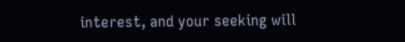interest, and your seeking will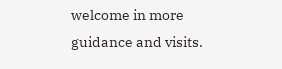welcome in more guidance and visits.